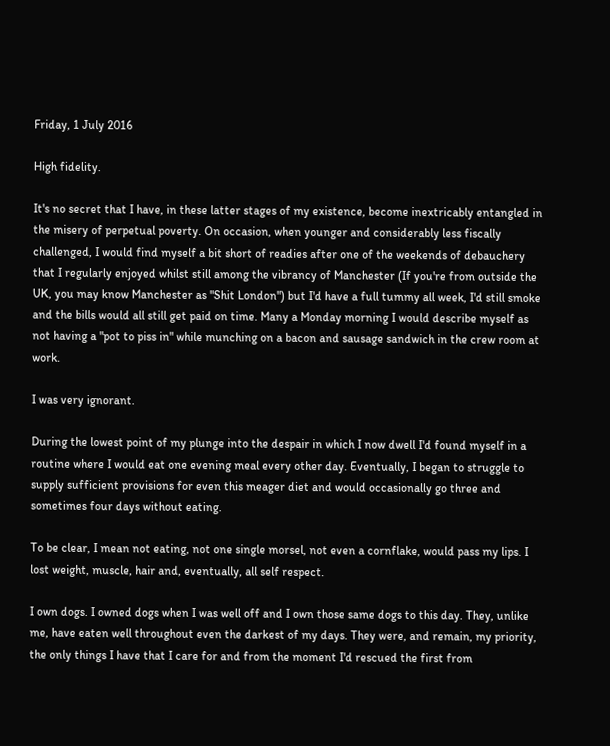Friday, 1 July 2016

High fidelity.

It's no secret that I have, in these latter stages of my existence, become inextricably entangled in the misery of perpetual poverty. On occasion, when younger and considerably less fiscally challenged, I would find myself a bit short of readies after one of the weekends of debauchery that I regularly enjoyed whilst still among the vibrancy of Manchester (If you're from outside the UK, you may know Manchester as "Shit London") but I'd have a full tummy all week, I'd still smoke and the bills would all still get paid on time. Many a Monday morning I would describe myself as not having a "pot to piss in" while munching on a bacon and sausage sandwich in the crew room at work.

I was very ignorant.

During the lowest point of my plunge into the despair in which I now dwell I'd found myself in a routine where I would eat one evening meal every other day. Eventually, I began to struggle to supply sufficient provisions for even this meager diet and would occasionally go three and sometimes four days without eating.

To be clear, I mean not eating, not one single morsel, not even a cornflake, would pass my lips. I lost weight, muscle, hair and, eventually, all self respect.

I own dogs. I owned dogs when I was well off and I own those same dogs to this day. They, unlike me, have eaten well throughout even the darkest of my days. They were, and remain, my priority, the only things I have that I care for and from the moment I'd rescued the first from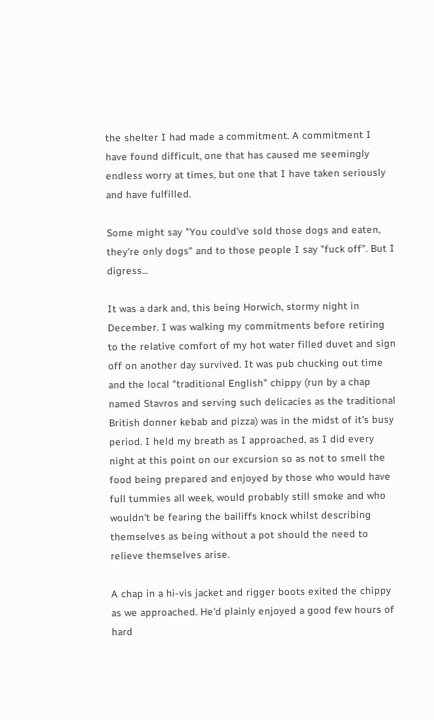the shelter I had made a commitment. A commitment I have found difficult, one that has caused me seemingly endless worry at times, but one that I have taken seriously and have fulfilled.

Some might say "You could've sold those dogs and eaten, they're only dogs" and to those people I say "fuck off". But I digress...

It was a dark and, this being Horwich, stormy night in December. I was walking my commitments before retiring to the relative comfort of my hot water filled duvet and sign off on another day survived. It was pub chucking out time and the local "traditional English" chippy (run by a chap named Stavros and serving such delicacies as the traditional British donner kebab and pizza) was in the midst of it's busy period. I held my breath as I approached, as I did every night at this point on our excursion so as not to smell the food being prepared and enjoyed by those who would have full tummies all week, would probably still smoke and who wouldn't be fearing the bailiffs knock whilst describing themselves as being without a pot should the need to relieve themselves arise.

A chap in a hi-vis jacket and rigger boots exited the chippy as we approached. He'd plainly enjoyed a good few hours of hard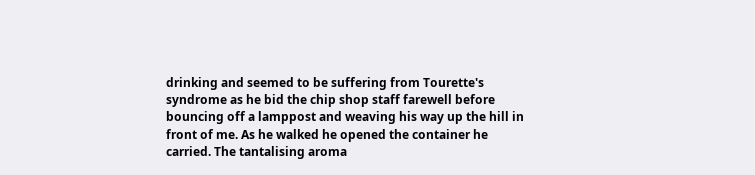drinking and seemed to be suffering from Tourette's syndrome as he bid the chip shop staff farewell before bouncing off a lamppost and weaving his way up the hill in front of me. As he walked he opened the container he carried. The tantalising aroma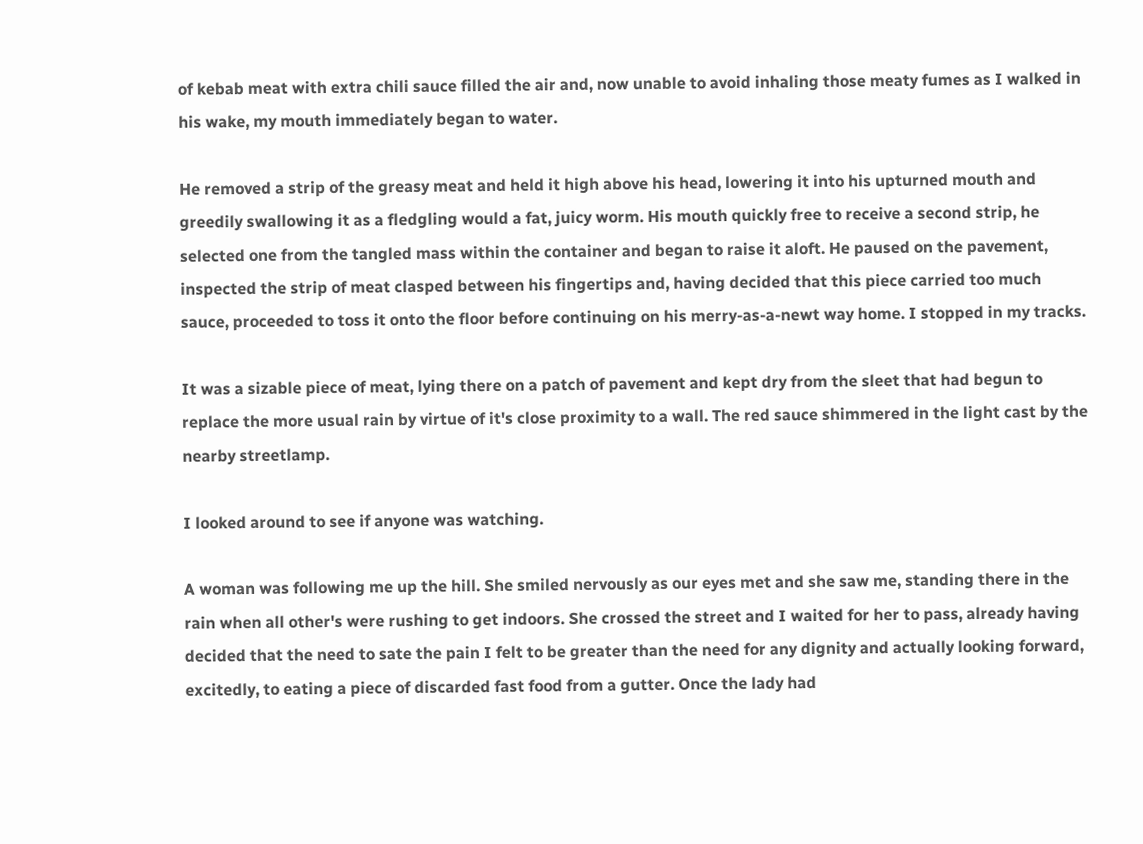of kebab meat with extra chili sauce filled the air and, now unable to avoid inhaling those meaty fumes as I walked in his wake, my mouth immediately began to water.

He removed a strip of the greasy meat and held it high above his head, lowering it into his upturned mouth and greedily swallowing it as a fledgling would a fat, juicy worm. His mouth quickly free to receive a second strip, he selected one from the tangled mass within the container and began to raise it aloft. He paused on the pavement, inspected the strip of meat clasped between his fingertips and, having decided that this piece carried too much sauce, proceeded to toss it onto the floor before continuing on his merry-as-a-newt way home. I stopped in my tracks.

It was a sizable piece of meat, lying there on a patch of pavement and kept dry from the sleet that had begun to replace the more usual rain by virtue of it's close proximity to a wall. The red sauce shimmered in the light cast by the nearby streetlamp.

I looked around to see if anyone was watching.

A woman was following me up the hill. She smiled nervously as our eyes met and she saw me, standing there in the rain when all other's were rushing to get indoors. She crossed the street and I waited for her to pass, already having decided that the need to sate the pain I felt to be greater than the need for any dignity and actually looking forward, excitedly, to eating a piece of discarded fast food from a gutter. Once the lady had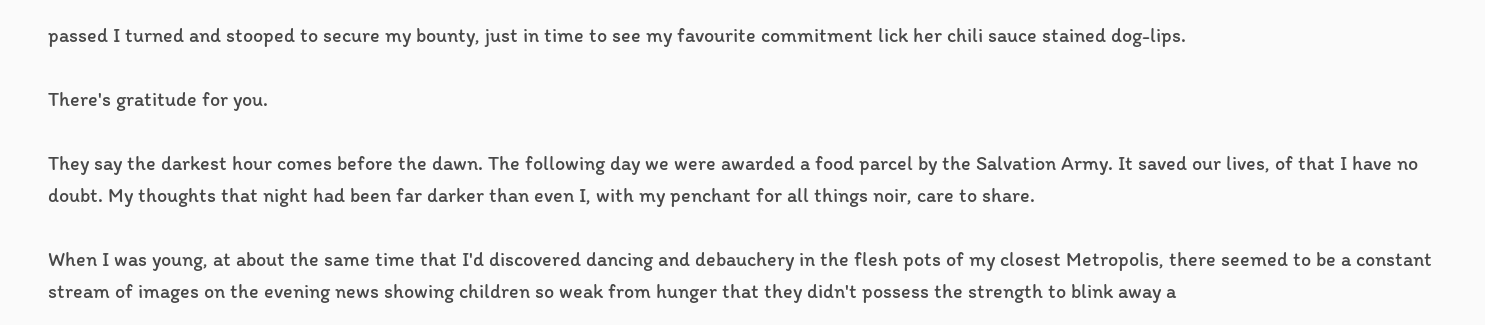passed I turned and stooped to secure my bounty, just in time to see my favourite commitment lick her chili sauce stained dog-lips.

There's gratitude for you.

They say the darkest hour comes before the dawn. The following day we were awarded a food parcel by the Salvation Army. It saved our lives, of that I have no doubt. My thoughts that night had been far darker than even I, with my penchant for all things noir, care to share.

When I was young, at about the same time that I'd discovered dancing and debauchery in the flesh pots of my closest Metropolis, there seemed to be a constant stream of images on the evening news showing children so weak from hunger that they didn't possess the strength to blink away a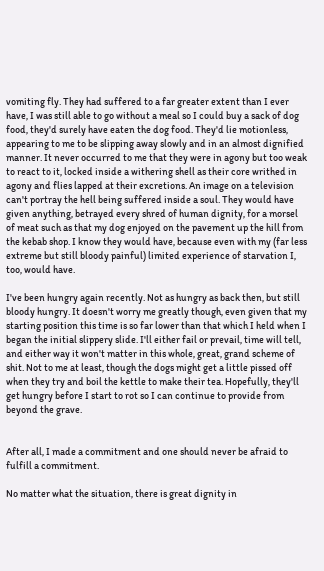vomiting fly. They had suffered to a far greater extent than I ever have, I was still able to go without a meal so I could buy a sack of dog food, they'd surely have eaten the dog food. They'd lie motionless, appearing to me to be slipping away slowly and in an almost dignified manner. It never occurred to me that they were in agony but too weak to react to it, locked inside a withering shell as their core writhed in agony and flies lapped at their excretions. An image on a television can't portray the hell being suffered inside a soul. They would have given anything, betrayed every shred of human dignity, for a morsel of meat such as that my dog enjoyed on the pavement up the hill from the kebab shop. I know they would have, because even with my (far less extreme but still bloody painful) limited experience of starvation I, too, would have.

I've been hungry again recently. Not as hungry as back then, but still bloody hungry. It doesn't worry me greatly though, even given that my starting position this time is so far lower than that which I held when I began the initial slippery slide. I'll either fail or prevail, time will tell, and either way it won't matter in this whole, great, grand scheme of shit. Not to me at least, though the dogs might get a little pissed off when they try and boil the kettle to make their tea. Hopefully, they'll get hungry before I start to rot so I can continue to provide from beyond the grave.


After all, I made a commitment and one should never be afraid to fulfill a commitment.

No matter what the situation, there is great dignity in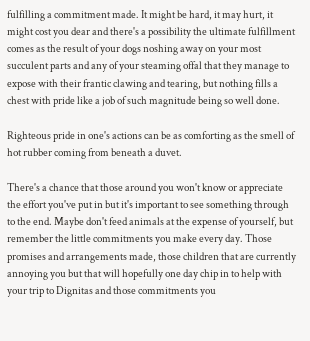fulfilling a commitment made. It might be hard, it may hurt, it might cost you dear and there's a possibility the ultimate fulfillment comes as the result of your dogs noshing away on your most succulent parts and any of your steaming offal that they manage to expose with their frantic clawing and tearing, but nothing fills a chest with pride like a job of such magnitude being so well done.

Righteous pride in one's actions can be as comforting as the smell of hot rubber coming from beneath a duvet.

There's a chance that those around you won't know or appreciate the effort you've put in but it's important to see something through to the end. Maybe don't feed animals at the expense of yourself, but remember the little commitments you make every day. Those promises and arrangements made, those children that are currently annoying you but that will hopefully one day chip in to help with your trip to Dignitas and those commitments you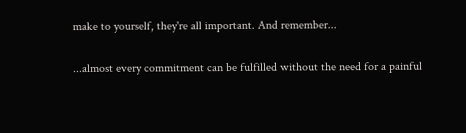make to yourself, they're all important. And remember...

...almost every commitment can be fulfilled without the need for a painful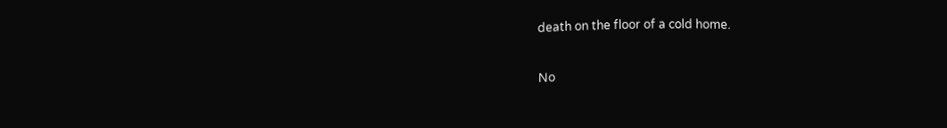death on the floor of a cold home.


No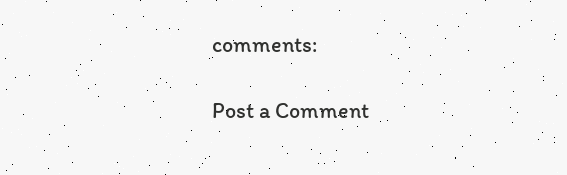comments:

Post a Comment